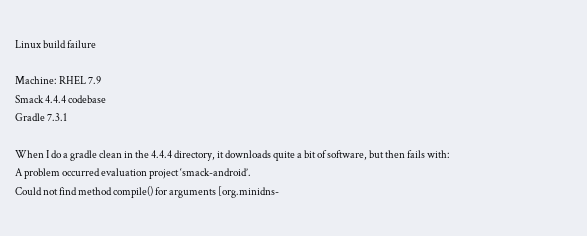Linux build failure

Machine: RHEL 7.9
Smack 4.4.4 codebase
Gradle 7.3.1

When I do a gradle clean in the 4.4.4 directory, it downloads quite a bit of software, but then fails with:
A problem occurred evaluation project ‘smack-android’.
Could not find method compile() for arguments [org.minidns-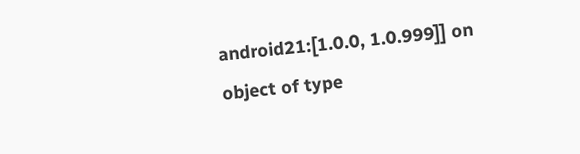android21:[1.0.0, 1.0.999]] on object of type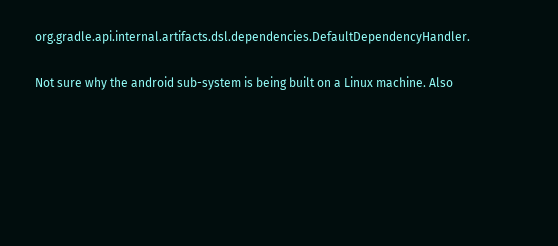org.gradle.api.internal.artifacts.dsl.dependencies.DefaultDependencyHandler.

Not sure why the android sub-system is being built on a Linux machine. Also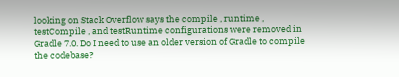looking on Stack Overflow says the compile , runtime , testCompile , and testRuntime configurations were removed in Gradle 7.0. Do I need to use an older version of Gradle to compile the codebase?